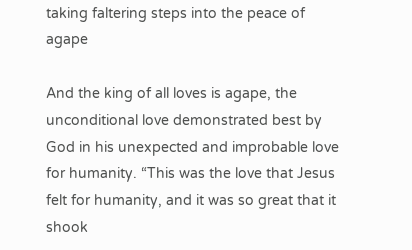taking faltering steps into the peace of agape

And the king of all loves is agape, the unconditional love demonstrated best by God in his unexpected and improbable love for humanity. “This was the love that Jesus felt for humanity, and it was so great that it shook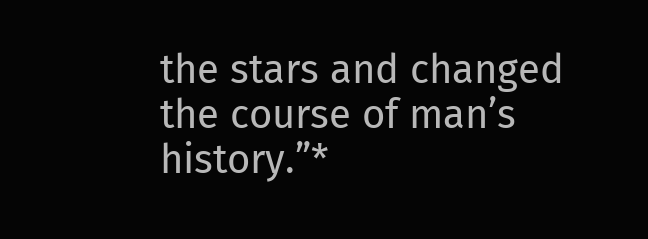the stars and changed the course of man’s history.”*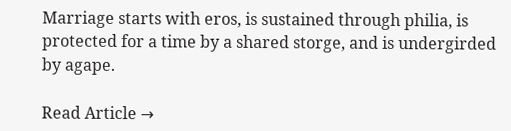Marriage starts with eros, is sustained through philia, is protected for a time by a shared storge, and is undergirded by agape.

Read Article →